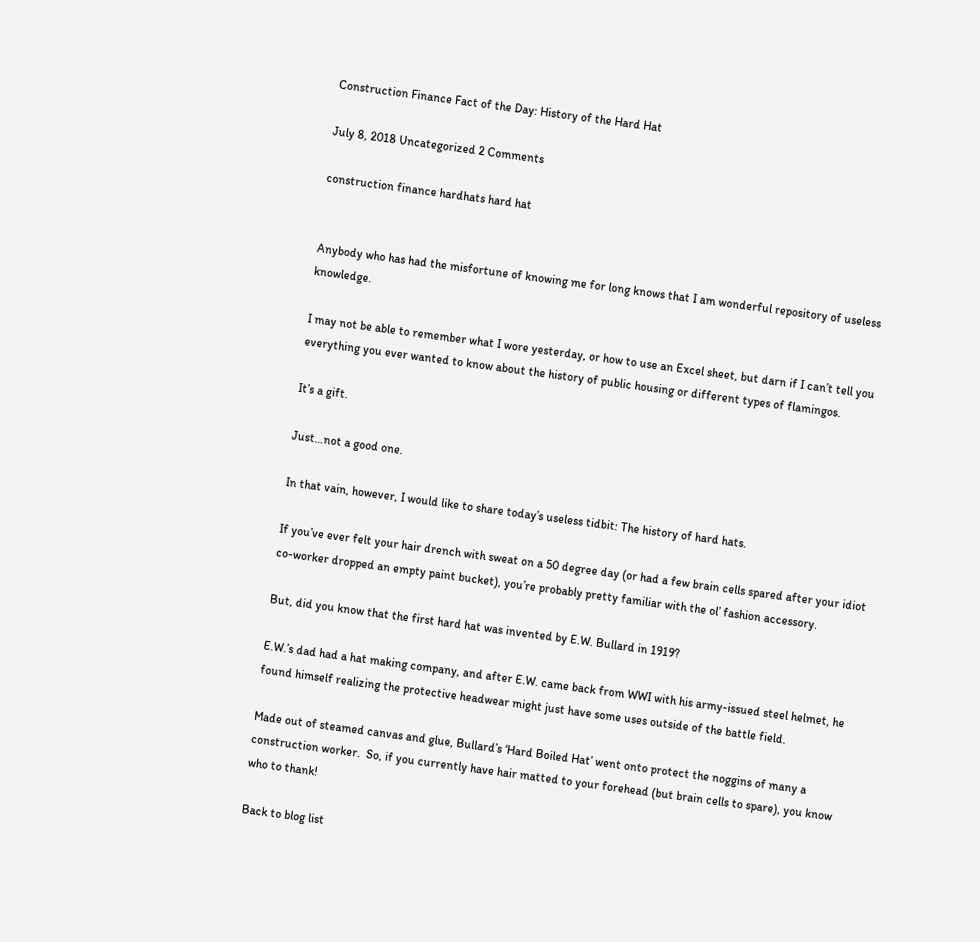Construction Finance Fact of the Day: History of the Hard Hat

July 8, 2018 Uncategorized 2 Comments

construction finance hardhats hard hat


Anybody who has had the misfortune of knowing me for long knows that I am wonderful repository of useless knowledge.

I may not be able to remember what I wore yesterday, or how to use an Excel sheet, but darn if I can’t tell you everything you ever wanted to know about the history of public housing or different types of flamingos.

It’s a gift.

Just…not a good one.

In that vain, however, I would like to share today’s useless tidbit: The history of hard hats.

If you’ve ever felt your hair drench with sweat on a 50 degree day (or had a few brain cells spared after your idiot co-worker dropped an empty paint bucket), you’re probably pretty familiar with the ol’ fashion accessory.

But, did you know that the first hard hat was invented by E.W. Bullard in 1919?

E.W.’s dad had a hat making company, and after E.W. came back from WWI with his army-issued steel helmet, he found himself realizing the protective headwear might just have some uses outside of the battle field.

Made out of steamed canvas and glue, Bullard’s ‘Hard Boiled Hat’ went onto protect the noggins of many a construction worker.  So, if you currently have hair matted to your forehead (but brain cells to spare), you know who to thank!

Back to blog list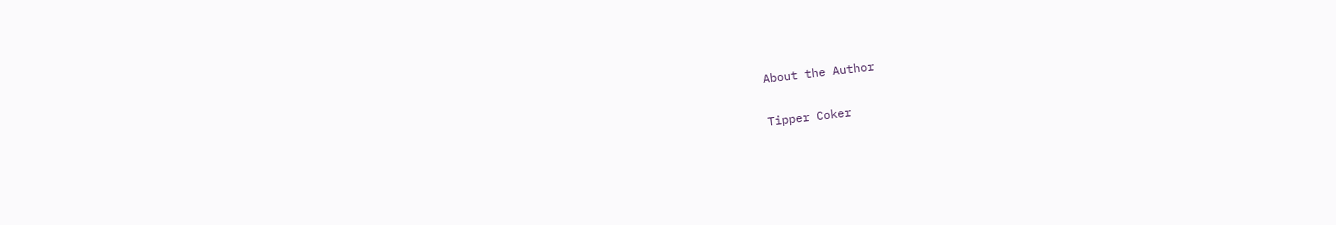About the Author

Tipper Coker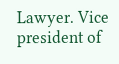Lawyer. Vice president of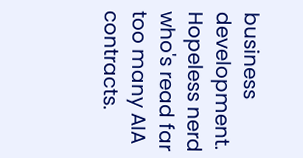business development. Hopeless nerd who's read far too many AIA contracts.